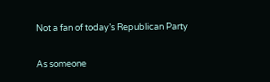Not a fan of today’s Republican Party

As someone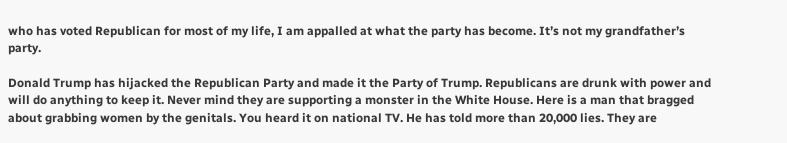who has voted Republican for most of my life, I am appalled at what the party has become. It’s not my grandfather’s party.

Donald Trump has hijacked the Republican Party and made it the Party of Trump. Republicans are drunk with power and will do anything to keep it. Never mind they are supporting a monster in the White House. Here is a man that bragged about grabbing women by the genitals. You heard it on national TV. He has told more than 20,000 lies. They are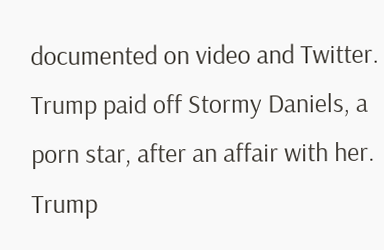documented on video and Twitter. Trump paid off Stormy Daniels, a porn star, after an affair with her. Trump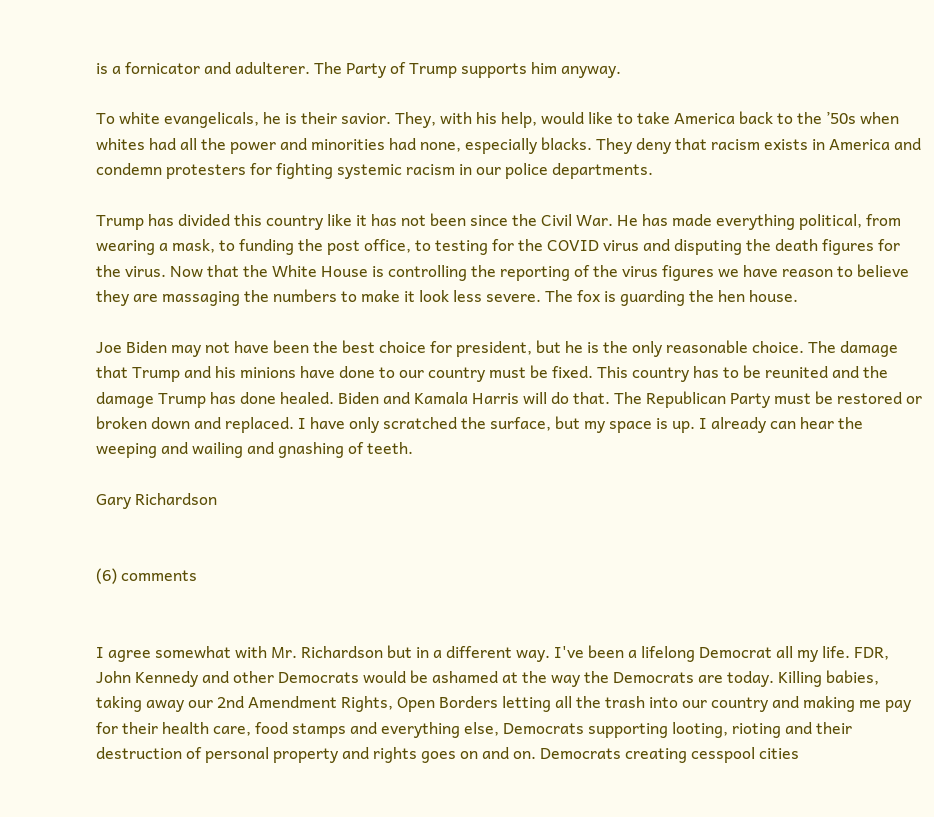is a fornicator and adulterer. The Party of Trump supports him anyway.

To white evangelicals, he is their savior. They, with his help, would like to take America back to the ’50s when whites had all the power and minorities had none, especially blacks. They deny that racism exists in America and condemn protesters for fighting systemic racism in our police departments.

Trump has divided this country like it has not been since the Civil War. He has made everything political, from wearing a mask, to funding the post office, to testing for the COVID virus and disputing the death figures for the virus. Now that the White House is controlling the reporting of the virus figures we have reason to believe they are massaging the numbers to make it look less severe. The fox is guarding the hen house.

Joe Biden may not have been the best choice for president, but he is the only reasonable choice. The damage that Trump and his minions have done to our country must be fixed. This country has to be reunited and the damage Trump has done healed. Biden and Kamala Harris will do that. The Republican Party must be restored or broken down and replaced. I have only scratched the surface, but my space is up. I already can hear the weeping and wailing and gnashing of teeth.

Gary Richardson


(6) comments


I agree somewhat with Mr. Richardson but in a different way. I've been a lifelong Democrat all my life. FDR, John Kennedy and other Democrats would be ashamed at the way the Democrats are today. Killing babies, taking away our 2nd Amendment Rights, Open Borders letting all the trash into our country and making me pay for their health care, food stamps and everything else, Democrats supporting looting, rioting and their destruction of personal property and rights goes on and on. Democrats creating cesspool cities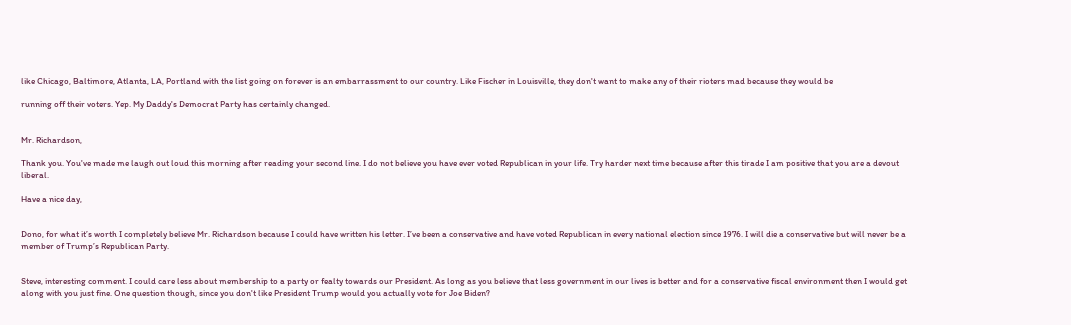like Chicago, Baltimore, Atlanta, LA, Portland with the list going on forever is an embarrassment to our country. Like Fischer in Louisville, they don't want to make any of their rioters mad because they would be

running off their voters. Yep. My Daddy's Democrat Party has certainly changed.


Mr. Richardson,

Thank you. You've made me laugh out loud this morning after reading your second line. I do not believe you have ever voted Republican in your life. Try harder next time because after this tirade I am positive that you are a devout liberal.

Have a nice day,


Dono, for what it’s worth I completely believe Mr. Richardson because I could have written his letter. I’ve been a conservative and have voted Republican in every national election since 1976. I will die a conservative but will never be a member of Trump’s Republican Party.


Steve, interesting comment. I could care less about membership to a party or fealty towards our President. As long as you believe that less government in our lives is better and for a conservative fiscal environment then I would get along with you just fine. One question though, since you don't like President Trump would you actually vote for Joe Biden?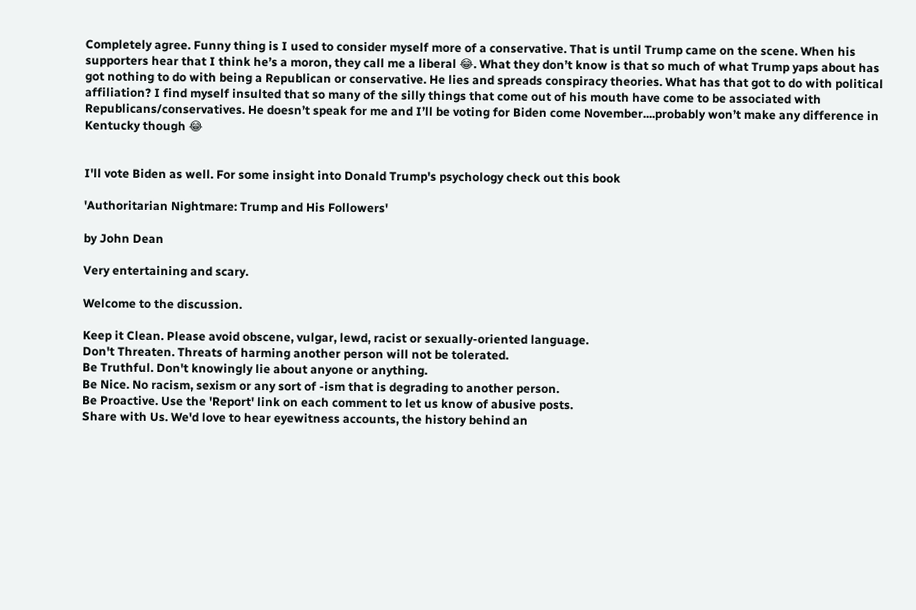Completely agree. Funny thing is I used to consider myself more of a conservative. That is until Trump came on the scene. When his supporters hear that I think he’s a moron, they call me a liberal 😂. What they don’t know is that so much of what Trump yaps about has got nothing to do with being a Republican or conservative. He lies and spreads conspiracy theories. What has that got to do with political affiliation? I find myself insulted that so many of the silly things that come out of his mouth have come to be associated with Republicans/conservatives. He doesn’t speak for me and I’ll be voting for Biden come November....probably won’t make any difference in Kentucky though 😂


I'll vote Biden as well. For some insight into Donald Trump's psychology check out this book

'Authoritarian Nightmare: Trump and His Followers'

by John Dean

Very entertaining and scary.

Welcome to the discussion.

Keep it Clean. Please avoid obscene, vulgar, lewd, racist or sexually-oriented language.
Don't Threaten. Threats of harming another person will not be tolerated.
Be Truthful. Don't knowingly lie about anyone or anything.
Be Nice. No racism, sexism or any sort of -ism that is degrading to another person.
Be Proactive. Use the 'Report' link on each comment to let us know of abusive posts.
Share with Us. We'd love to hear eyewitness accounts, the history behind an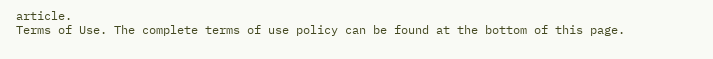article.
Terms of Use. The complete terms of use policy can be found at the bottom of this page.